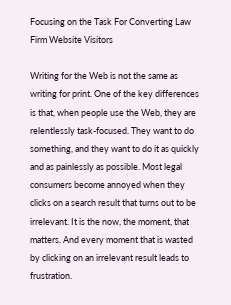Focusing on the Task For Converting Law Firm Website Visitors

Writing for the Web is not the same as writing for print. One of the key differences is that, when people use the Web, they are relentlessly task-focused. They want to do something, and they want to do it as quickly and as painlessly as possible. Most legal consumers become annoyed when they clicks on a search result that turns out to be irrelevant. It is the now, the moment, that matters. And every moment that is wasted by clicking on an irrelevant result leads to frustration.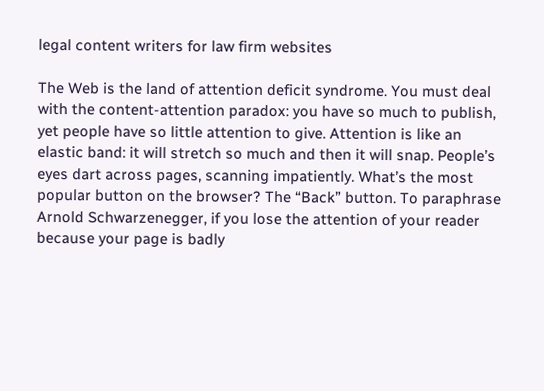legal content writers for law firm websites

The Web is the land of attention deficit syndrome. You must deal with the content-attention paradox: you have so much to publish, yet people have so little attention to give. Attention is like an elastic band: it will stretch so much and then it will snap. People’s eyes dart across pages, scanning impatiently. What’s the most popular button on the browser? The “Back” button. To paraphrase Arnold Schwarzenegger, if you lose the attention of your reader because your page is badly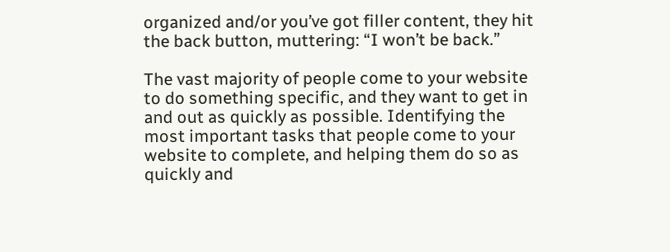organized and/or you’ve got filler content, they hit the back button, muttering: “I won’t be back.”

The vast majority of people come to your website to do something specific, and they want to get in and out as quickly as possible. Identifying the most important tasks that people come to your website to complete, and helping them do so as quickly and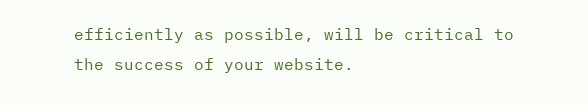efficiently as possible, will be critical to the success of your website.